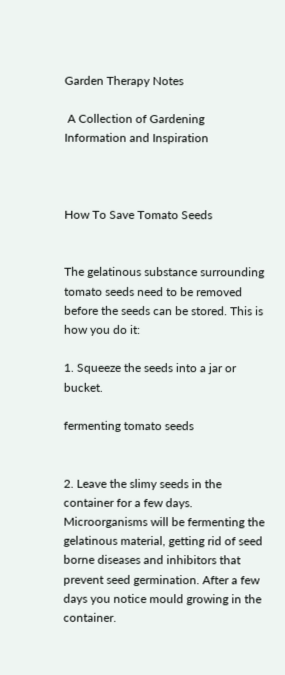Garden Therapy Notes

 A Collection of Gardening Information and Inspiration



How To Save Tomato Seeds


The gelatinous substance surrounding tomato seeds need to be removed before the seeds can be stored. This is how you do it:

1. Squeeze the seeds into a jar or bucket.

fermenting tomato seeds


2. Leave the slimy seeds in the container for a few days. Microorganisms will be fermenting the gelatinous material, getting rid of seed borne diseases and inhibitors that prevent seed germination. After a few days you notice mould growing in the container.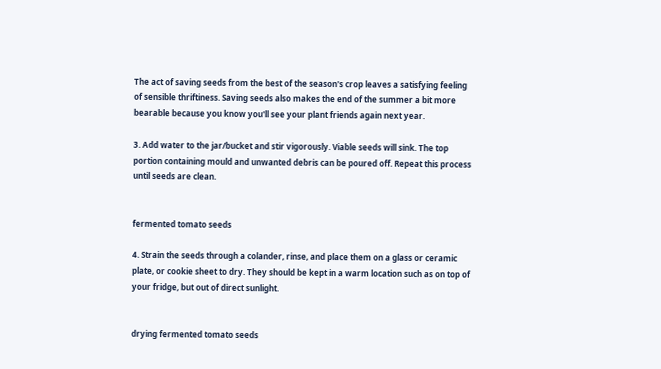The act of saving seeds from the best of the season's crop leaves a satisfying feeling of sensible thriftiness. Saving seeds also makes the end of the summer a bit more bearable because you know you'll see your plant friends again next year.

3. Add water to the jar/bucket and stir vigorously. Viable seeds will sink. The top portion containing mould and unwanted debris can be poured off. Repeat this process until seeds are clean.


fermented tomato seeds

4. Strain the seeds through a colander, rinse, and place them on a glass or ceramic plate, or cookie sheet to dry. They should be kept in a warm location such as on top of your fridge, but out of direct sunlight.


drying fermented tomato seeds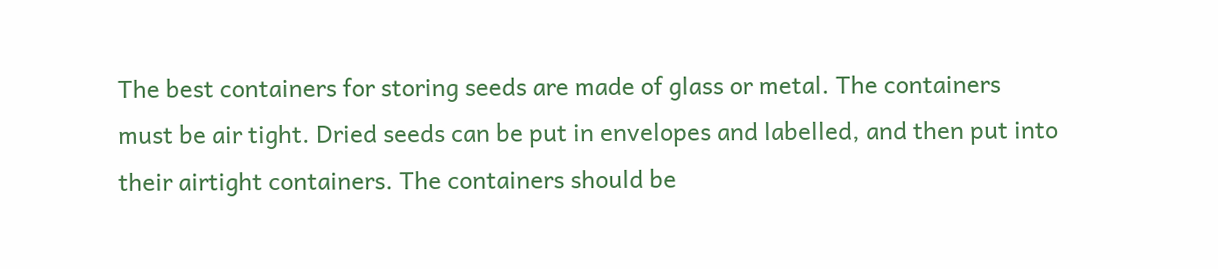The best containers for storing seeds are made of glass or metal. The containers must be air tight. Dried seeds can be put in envelopes and labelled, and then put into their airtight containers. The containers should be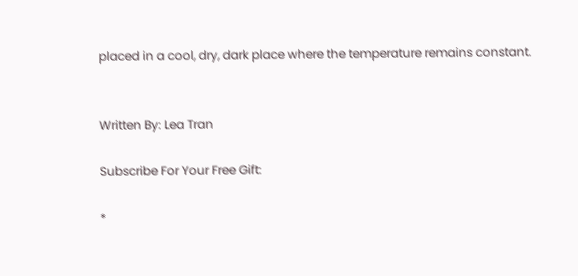placed in a cool, dry, dark place where the temperature remains constant.


Written By: Lea Tran

Subscribe For Your Free Gift:

*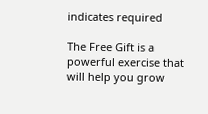indicates required

The Free Gift is a powerful exercise that will help you grow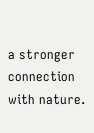a stronger connection with nature.